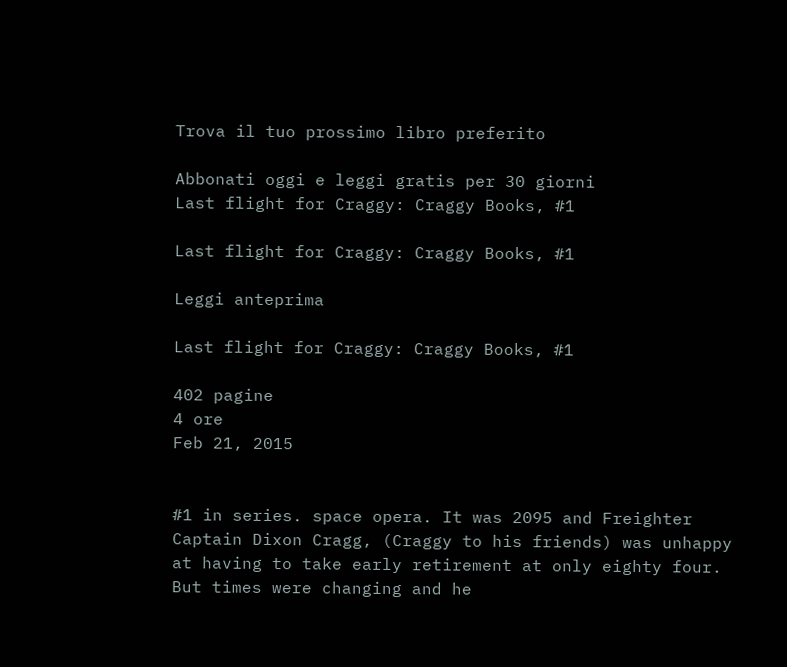Trova il tuo prossimo libro preferito

Abbonati oggi e leggi gratis per 30 giorni
Last flight for Craggy: Craggy Books, #1

Last flight for Craggy: Craggy Books, #1

Leggi anteprima

Last flight for Craggy: Craggy Books, #1

402 pagine
4 ore
Feb 21, 2015


#1 in series. space opera. It was 2095 and Freighter Captain Dixon Cragg, (Craggy to his friends) was unhappy at having to take early retirement at only eighty four. But times were changing and he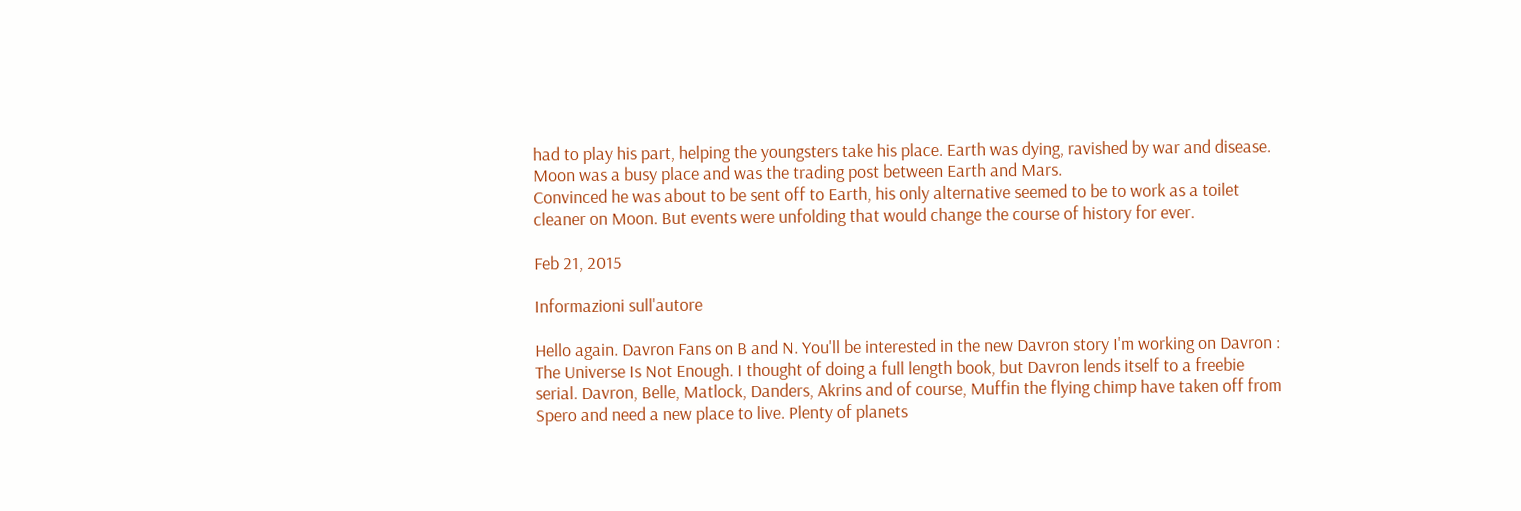had to play his part, helping the youngsters take his place. Earth was dying, ravished by war and disease. Moon was a busy place and was the trading post between Earth and Mars.
Convinced he was about to be sent off to Earth, his only alternative seemed to be to work as a toilet cleaner on Moon. But events were unfolding that would change the course of history for ever.

Feb 21, 2015

Informazioni sull'autore

Hello again. Davron Fans on B and N. You'll be interested in the new Davron story I'm working on Davron : The Universe Is Not Enough. I thought of doing a full length book, but Davron lends itself to a freebie serial. Davron, Belle, Matlock, Danders, Akrins and of course, Muffin the flying chimp have taken off from Spero and need a new place to live. Plenty of planets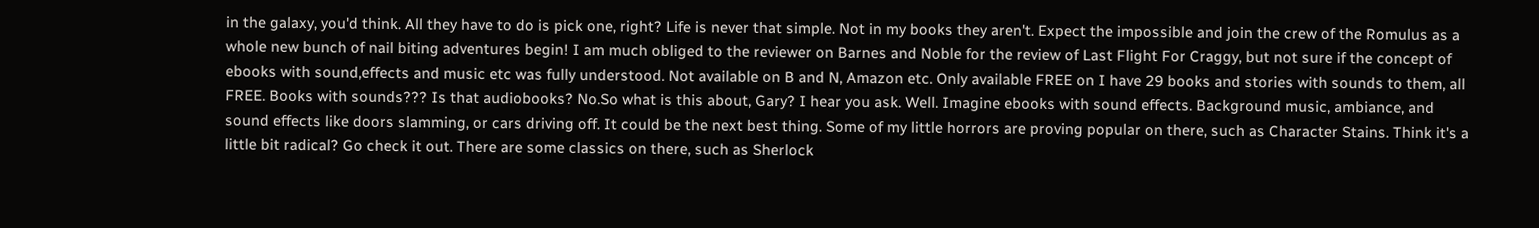in the galaxy, you'd think. All they have to do is pick one, right? Life is never that simple. Not in my books they aren't. Expect the impossible and join the crew of the Romulus as a whole new bunch of nail biting adventures begin! I am much obliged to the reviewer on Barnes and Noble for the review of Last Flight For Craggy, but not sure if the concept of ebooks with sound,effects and music etc was fully understood. Not available on B and N, Amazon etc. Only available FREE on I have 29 books and stories with sounds to them, all FREE. Books with sounds??? Is that audiobooks? No.So what is this about, Gary? I hear you ask. Well. Imagine ebooks with sound effects. Background music, ambiance, and sound effects like doors slamming, or cars driving off. It could be the next best thing. Some of my little horrors are proving popular on there, such as Character Stains. Think it's a little bit radical? Go check it out. There are some classics on there, such as Sherlock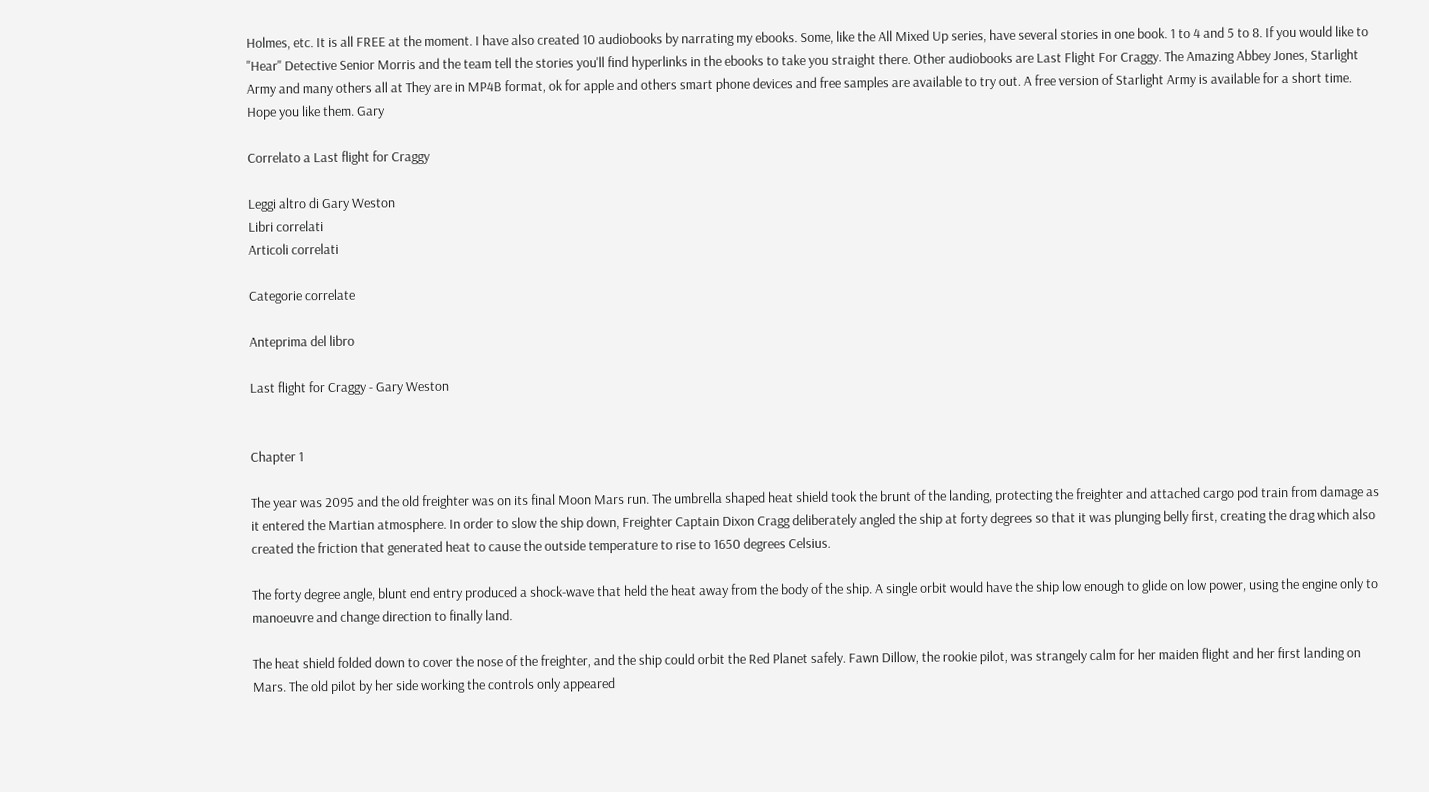Holmes, etc. It is all FREE at the moment. I have also created 10 audiobooks by narrating my ebooks. Some, like the All Mixed Up series, have several stories in one book. 1 to 4 and 5 to 8. If you would like to "Hear" Detective Senior Morris and the team tell the stories you'll find hyperlinks in the ebooks to take you straight there. Other audiobooks are Last Flight For Craggy. The Amazing Abbey Jones, Starlight Army and many others all at They are in MP4B format, ok for apple and others smart phone devices and free samples are available to try out. A free version of Starlight Army is available for a short time. Hope you like them. Gary

Correlato a Last flight for Craggy

Leggi altro di Gary Weston
Libri correlati
Articoli correlati

Categorie correlate

Anteprima del libro

Last flight for Craggy - Gary Weston


Chapter 1

The year was 2095 and the old freighter was on its final Moon Mars run. The umbrella shaped heat shield took the brunt of the landing, protecting the freighter and attached cargo pod train from damage as it entered the Martian atmosphere. In order to slow the ship down, Freighter Captain Dixon Cragg deliberately angled the ship at forty degrees so that it was plunging belly first, creating the drag which also created the friction that generated heat to cause the outside temperature to rise to 1650 degrees Celsius.

The forty degree angle, blunt end entry produced a shock-wave that held the heat away from the body of the ship. A single orbit would have the ship low enough to glide on low power, using the engine only to manoeuvre and change direction to finally land.

The heat shield folded down to cover the nose of the freighter, and the ship could orbit the Red Planet safely. Fawn Dillow, the rookie pilot, was strangely calm for her maiden flight and her first landing on Mars. The old pilot by her side working the controls only appeared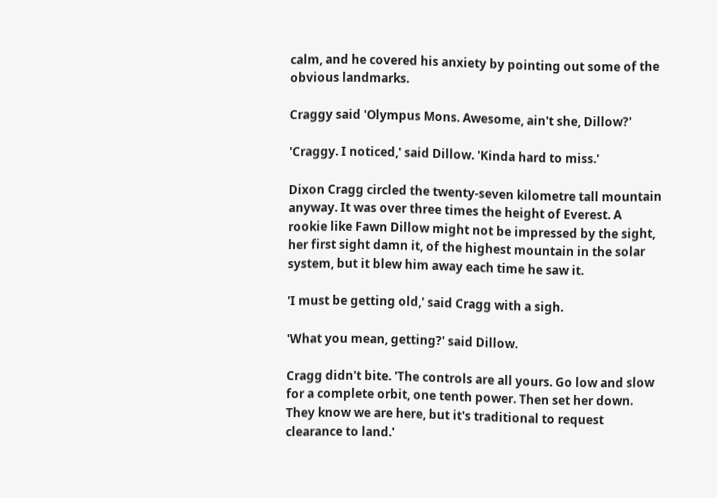calm, and he covered his anxiety by pointing out some of the obvious landmarks.

Craggy said 'Olympus Mons. Awesome, ain't she, Dillow?'

'Craggy. I noticed,' said Dillow. 'Kinda hard to miss.'

Dixon Cragg circled the twenty-seven kilometre tall mountain anyway. It was over three times the height of Everest. A rookie like Fawn Dillow might not be impressed by the sight, her first sight damn it, of the highest mountain in the solar system, but it blew him away each time he saw it.

'I must be getting old,' said Cragg with a sigh.

'What you mean, getting?' said Dillow.

Cragg didn't bite. 'The controls are all yours. Go low and slow for a complete orbit, one tenth power. Then set her down. They know we are here, but it's traditional to request clearance to land.'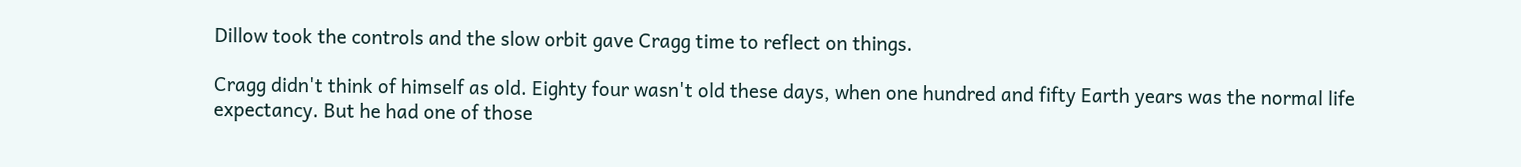Dillow took the controls and the slow orbit gave Cragg time to reflect on things.

Cragg didn't think of himself as old. Eighty four wasn't old these days, when one hundred and fifty Earth years was the normal life expectancy. But he had one of those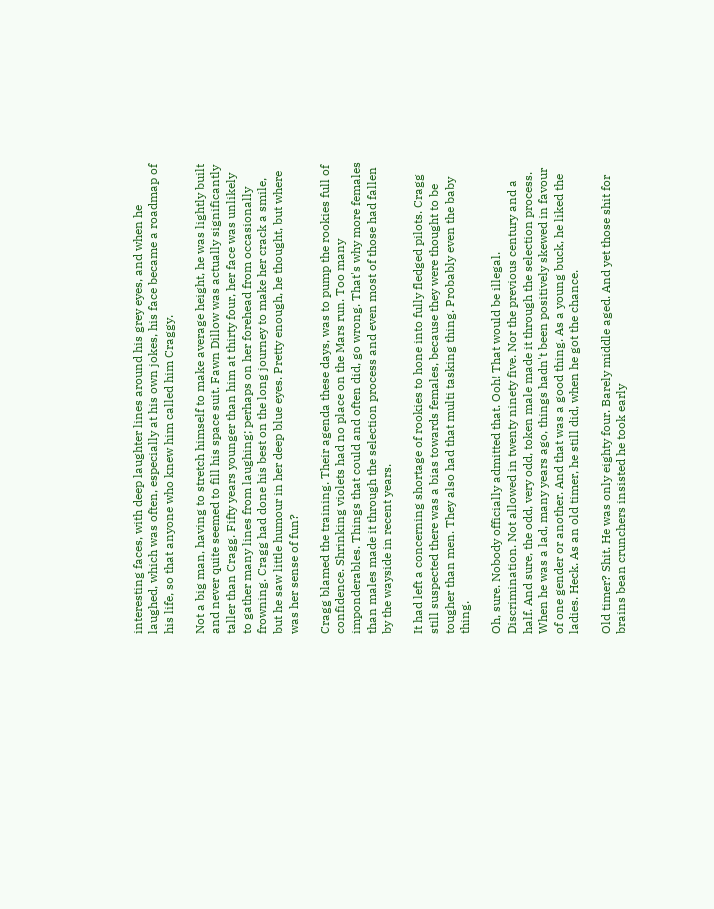interesting faces, with deep laughter lines around his grey eyes, and when he laughed, which was often, especially at his own jokes, his face became a roadmap of his life, so that anyone who knew him called him Craggy.

Not a big man, having to stretch himself to make average height, he was lightly built and never quite seemed to fill his space suit. Fawn Dillow was actually significantly taller than Cragg. Fifty years younger than him at thirty four, her face was unlikely to gather many lines from laughing; perhaps on her forehead from occasionally frowning. Cragg had done his best on the long journey to make her crack a smile, but he saw little humour in her deep blue eyes. Pretty enough, he thought, but where was her sense of fun?

Cragg blamed the training. Their agenda these days, was to pump the rookies full of confidence. Shrinking violets had no place on the Mars run. Too many imponderables. Things that could and often did, go wrong. That's why more females than males made it through the selection process and even most of those had fallen by the wayside in recent years.

It had left a concerning shortage of rookies to hone into fully fledged pilots. Cragg still suspected there was a bias towards females, because they were thought to be tougher than men. They also had that multi tasking thing. Probably even the baby thing.

Oh, sure. Nobody officially admitted that. Ooh! That would be illegal. Discrimination. Not allowed in twenty ninety five. Nor the previous century and a half. And sure, the odd, very odd, token male made it through the selection process. When he was a lad, many years ago, things hadn't been positively skewed in favour of one gender or another. And that was a good thing. As a young buck, he liked the ladies. Heck. As an old timer, he still did, when he got the chance.

Old timer? Shit. He was only eighty four. Barely middle aged. And yet those shit for brains bean crunchers insisted he took early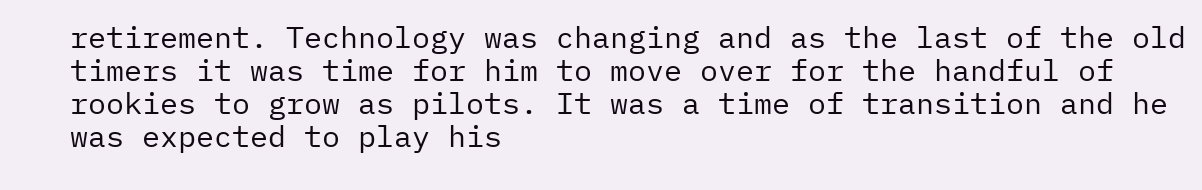retirement. Technology was changing and as the last of the old timers it was time for him to move over for the handful of rookies to grow as pilots. It was a time of transition and he was expected to play his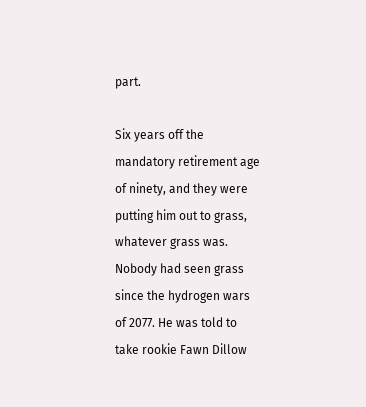part.

Six years off the mandatory retirement age of ninety, and they were putting him out to grass, whatever grass was. Nobody had seen grass since the hydrogen wars of 2077. He was told to take rookie Fawn Dillow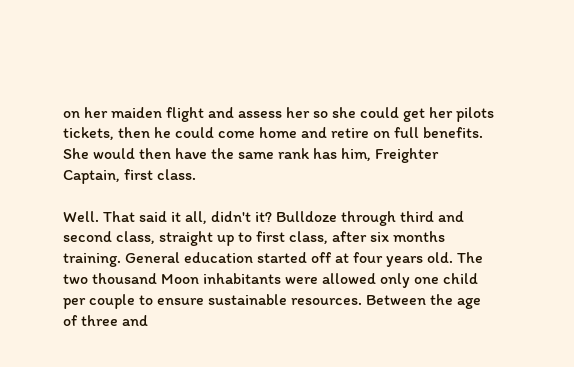on her maiden flight and assess her so she could get her pilots tickets, then he could come home and retire on full benefits. She would then have the same rank has him, Freighter Captain, first class.

Well. That said it all, didn't it? Bulldoze through third and second class, straight up to first class, after six months training. General education started off at four years old. The two thousand Moon inhabitants were allowed only one child per couple to ensure sustainable resources. Between the age of three and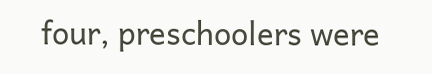four, preschoolers were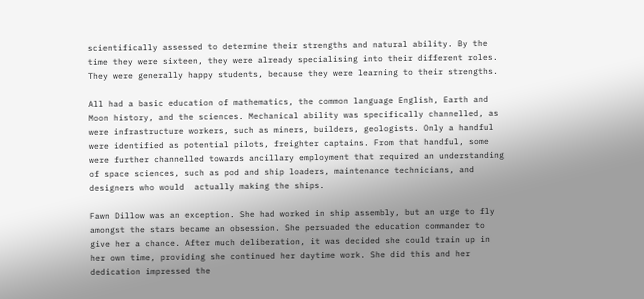scientifically assessed to determine their strengths and natural ability. By the time they were sixteen, they were already specialising into their different roles. They were generally happy students, because they were learning to their strengths.

All had a basic education of mathematics, the common language English, Earth and Moon history, and the sciences. Mechanical ability was specifically channelled, as were infrastructure workers, such as miners, builders, geologists. Only a handful were identified as potential pilots, freighter captains. From that handful, some were further channelled towards ancillary employment that required an understanding of space sciences, such as pod and ship loaders, maintenance technicians, and designers who would  actually making the ships.

Fawn Dillow was an exception. She had worked in ship assembly, but an urge to fly amongst the stars became an obsession. She persuaded the education commander to give her a chance. After much deliberation, it was decided she could train up in her own time, providing she continued her daytime work. She did this and her dedication impressed the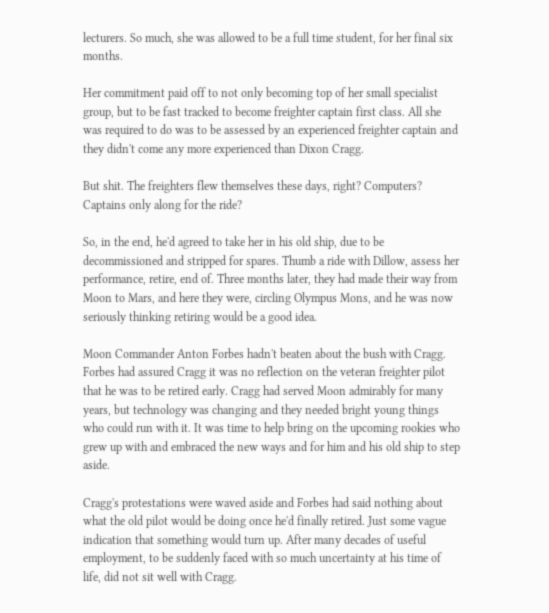lecturers. So much, she was allowed to be a full time student, for her final six months.

Her commitment paid off to not only becoming top of her small specialist group, but to be fast tracked to become freighter captain first class. All she was required to do was to be assessed by an experienced freighter captain and they didn't come any more experienced than Dixon Cragg.

But shit. The freighters flew themselves these days, right? Computers? Captains only along for the ride?

So, in the end, he'd agreed to take her in his old ship, due to be decommissioned and stripped for spares. Thumb a ride with Dillow, assess her performance, retire, end of. Three months later, they had made their way from Moon to Mars, and here they were, circling Olympus Mons, and he was now seriously thinking retiring would be a good idea.

Moon Commander Anton Forbes hadn't beaten about the bush with Cragg. Forbes had assured Cragg it was no reflection on the veteran freighter pilot that he was to be retired early. Cragg had served Moon admirably for many years, but technology was changing and they needed bright young things who could run with it. It was time to help bring on the upcoming rookies who grew up with and embraced the new ways and for him and his old ship to step aside.

Cragg's protestations were waved aside and Forbes had said nothing about what the old pilot would be doing once he'd finally retired. Just some vague indication that something would turn up. After many decades of useful employment, to be suddenly faced with so much uncertainty at his time of life, did not sit well with Cragg.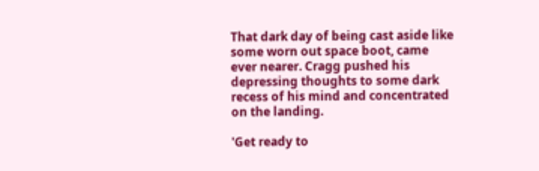That dark day of being cast aside like some worn out space boot, came ever nearer. Cragg pushed his depressing thoughts to some dark recess of his mind and concentrated on the landing.

'Get ready to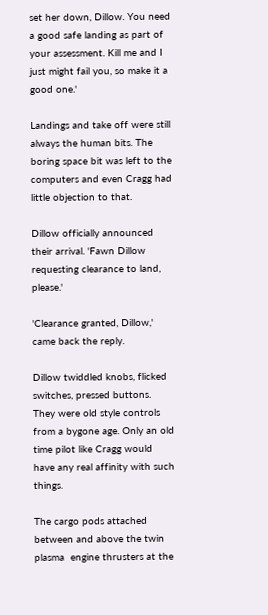set her down, Dillow. You need a good safe landing as part of your assessment. Kill me and I just might fail you, so make it a good one.'

Landings and take off were still always the human bits. The boring space bit was left to the computers and even Cragg had little objection to that.

Dillow officially announced their arrival. 'Fawn Dillow requesting clearance to land, please.'

'Clearance granted, Dillow,' came back the reply.

Dillow twiddled knobs, flicked switches, pressed buttons. They were old style controls from a bygone age. Only an old time pilot like Cragg would have any real affinity with such things.

The cargo pods attached between and above the twin plasma  engine thrusters at the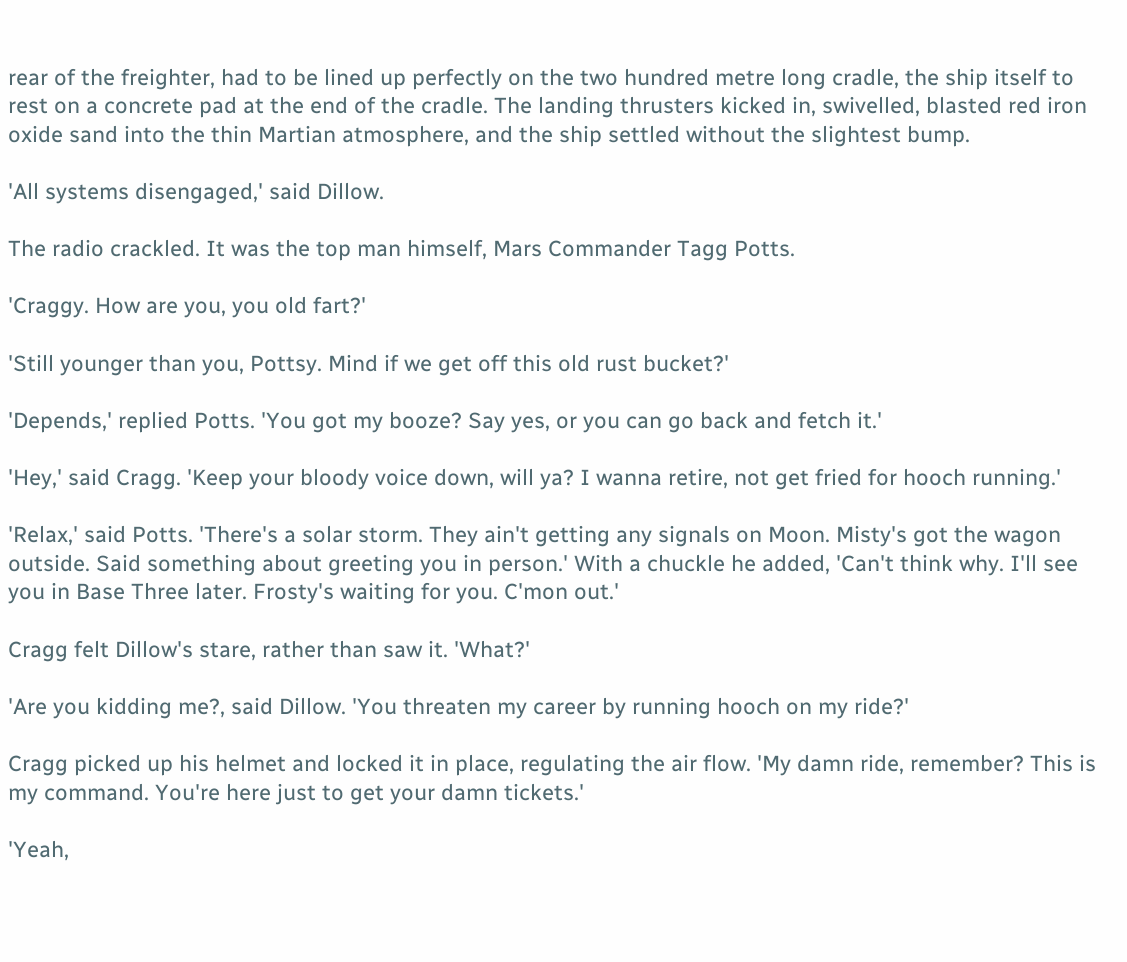rear of the freighter, had to be lined up perfectly on the two hundred metre long cradle, the ship itself to rest on a concrete pad at the end of the cradle. The landing thrusters kicked in, swivelled, blasted red iron oxide sand into the thin Martian atmosphere, and the ship settled without the slightest bump.

'All systems disengaged,' said Dillow.

The radio crackled. It was the top man himself, Mars Commander Tagg Potts.

'Craggy. How are you, you old fart?'

'Still younger than you, Pottsy. Mind if we get off this old rust bucket?'

'Depends,' replied Potts. 'You got my booze? Say yes, or you can go back and fetch it.'

'Hey,' said Cragg. 'Keep your bloody voice down, will ya? I wanna retire, not get fried for hooch running.'

'Relax,' said Potts. 'There's a solar storm. They ain't getting any signals on Moon. Misty's got the wagon outside. Said something about greeting you in person.' With a chuckle he added, 'Can't think why. I'll see you in Base Three later. Frosty's waiting for you. C'mon out.'

Cragg felt Dillow's stare, rather than saw it. 'What?'

'Are you kidding me?, said Dillow. 'You threaten my career by running hooch on my ride?'

Cragg picked up his helmet and locked it in place, regulating the air flow. 'My damn ride, remember? This is my command. You're here just to get your damn tickets.'

'Yeah,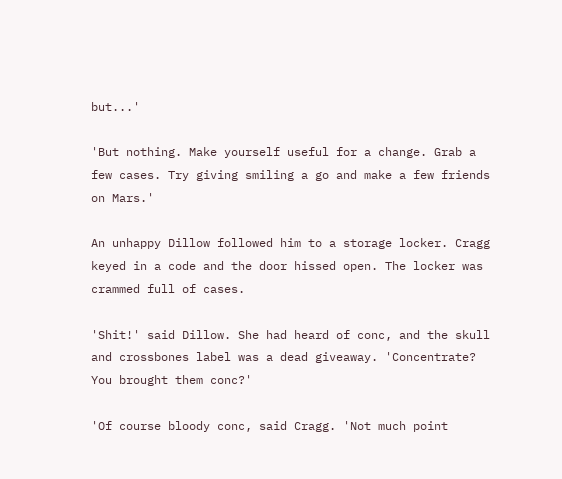but...'

'But nothing. Make yourself useful for a change. Grab a few cases. Try giving smiling a go and make a few friends on Mars.'

An unhappy Dillow followed him to a storage locker. Cragg keyed in a code and the door hissed open. The locker was crammed full of cases.

'Shit!' said Dillow. She had heard of conc, and the skull and crossbones label was a dead giveaway. 'Concentrate? You brought them conc?'

'Of course bloody conc, said Cragg. 'Not much point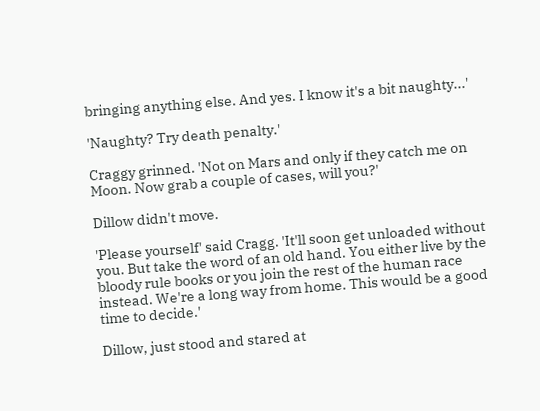bringing anything else. And yes. I know it's a bit naughty...'

'Naughty? Try death penalty.'

Craggy grinned. 'Not on Mars and only if they catch me on Moon. Now grab a couple of cases, will you?'

Dillow didn't move.

'Please yourself' said Cragg. 'It'll soon get unloaded without you. But take the word of an old hand. You either live by the bloody rule books or you join the rest of the human race instead. We're a long way from home. This would be a good time to decide.'

Dillow, just stood and stared at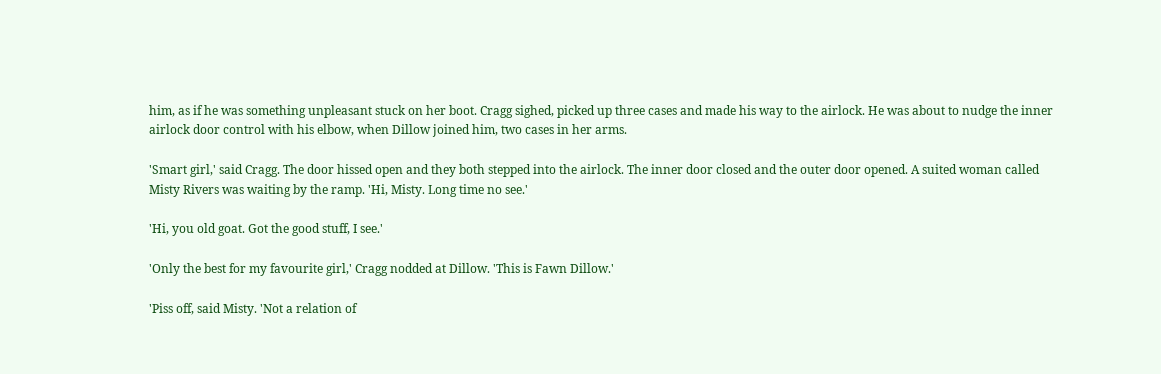him, as if he was something unpleasant stuck on her boot. Cragg sighed, picked up three cases and made his way to the airlock. He was about to nudge the inner airlock door control with his elbow, when Dillow joined him, two cases in her arms.

'Smart girl,' said Cragg. The door hissed open and they both stepped into the airlock. The inner door closed and the outer door opened. A suited woman called Misty Rivers was waiting by the ramp. 'Hi, Misty. Long time no see.'

'Hi, you old goat. Got the good stuff, I see.'

'Only the best for my favourite girl,' Cragg nodded at Dillow. 'This is Fawn Dillow.'

'Piss off, said Misty. 'Not a relation of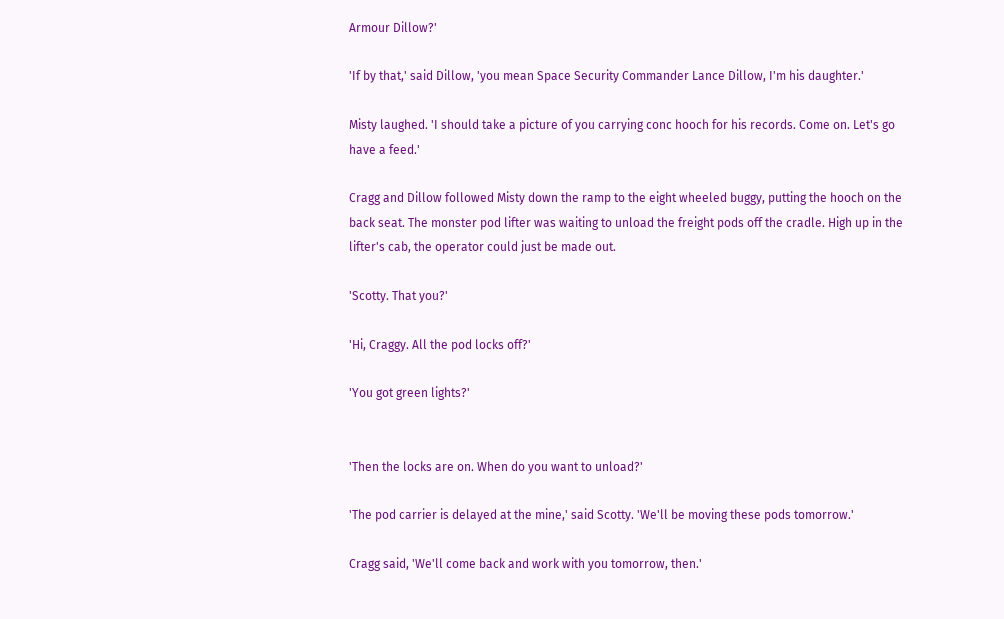Armour Dillow?'

'If by that,' said Dillow, 'you mean Space Security Commander Lance Dillow, I'm his daughter.'

Misty laughed. 'I should take a picture of you carrying conc hooch for his records. Come on. Let's go have a feed.'

Cragg and Dillow followed Misty down the ramp to the eight wheeled buggy, putting the hooch on the back seat. The monster pod lifter was waiting to unload the freight pods off the cradle. High up in the lifter's cab, the operator could just be made out.

'Scotty. That you?'

'Hi, Craggy. All the pod locks off?'

'You got green lights?'


'Then the locks are on. When do you want to unload?'

'The pod carrier is delayed at the mine,' said Scotty. 'We'll be moving these pods tomorrow.'

Cragg said, 'We'll come back and work with you tomorrow, then.'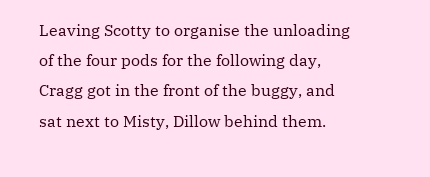Leaving Scotty to organise the unloading of the four pods for the following day, Cragg got in the front of the buggy, and sat next to Misty, Dillow behind them.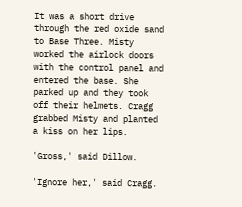It was a short drive through the red oxide sand to Base Three. Misty worked the airlock doors with the control panel and entered the base. She parked up and they took off their helmets. Cragg grabbed Misty and planted a kiss on her lips.

'Gross,' said Dillow.

'Ignore her,' said Cragg.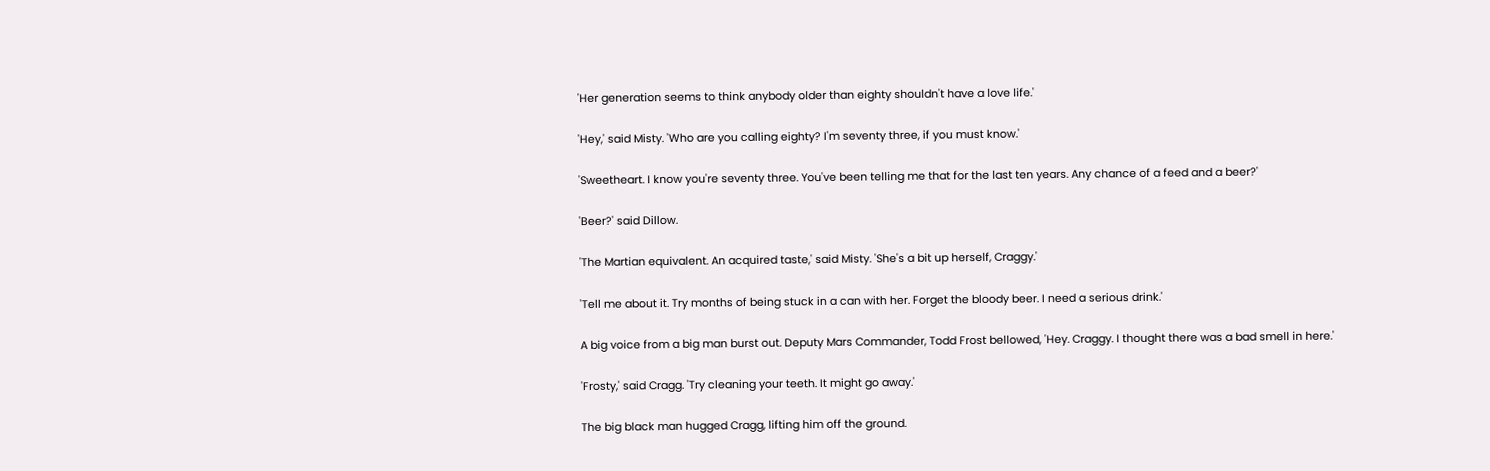'Her generation seems to think anybody older than eighty shouldn't have a love life.'

'Hey,' said Misty. 'Who are you calling eighty? I'm seventy three, if you must know.'

'Sweetheart. I know you're seventy three. You've been telling me that for the last ten years. Any chance of a feed and a beer?'

'Beer?' said Dillow.

'The Martian equivalent. An acquired taste,' said Misty. 'She's a bit up herself, Craggy.'

'Tell me about it. Try months of being stuck in a can with her. Forget the bloody beer. I need a serious drink.'

A big voice from a big man burst out. Deputy Mars Commander, Todd Frost bellowed, 'Hey. Craggy. I thought there was a bad smell in here.'

'Frosty,' said Cragg. 'Try cleaning your teeth. It might go away.'

The big black man hugged Cragg, lifting him off the ground.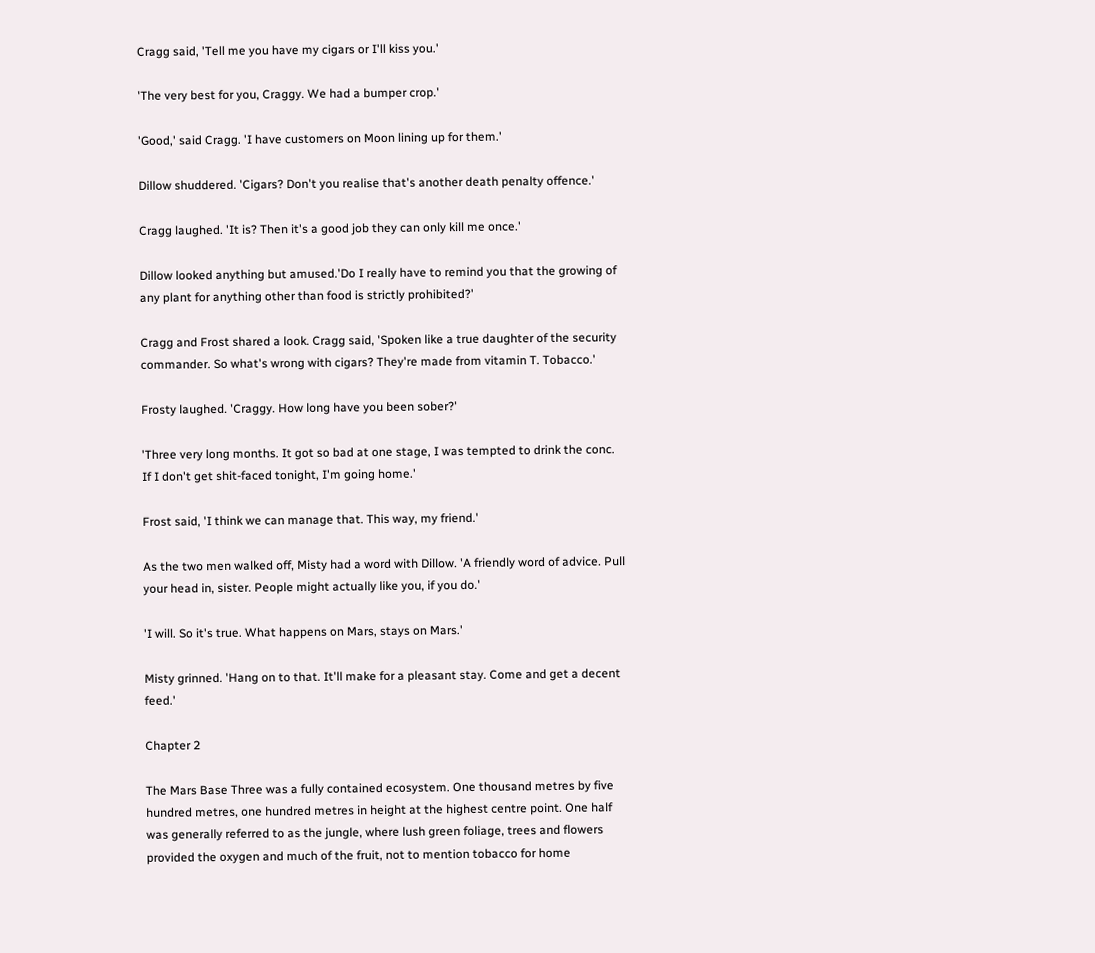Cragg said, 'Tell me you have my cigars or I'll kiss you.'

'The very best for you, Craggy. We had a bumper crop.'

'Good,' said Cragg. 'I have customers on Moon lining up for them.'

Dillow shuddered. 'Cigars? Don't you realise that's another death penalty offence.'

Cragg laughed. 'It is? Then it's a good job they can only kill me once.'

Dillow looked anything but amused.'Do I really have to remind you that the growing of any plant for anything other than food is strictly prohibited?'

Cragg and Frost shared a look. Cragg said, 'Spoken like a true daughter of the security commander. So what's wrong with cigars? They're made from vitamin T. Tobacco.'

Frosty laughed. 'Craggy. How long have you been sober?'

'Three very long months. It got so bad at one stage, I was tempted to drink the conc. If I don't get shit-faced tonight, I'm going home.'

Frost said, 'I think we can manage that. This way, my friend.'

As the two men walked off, Misty had a word with Dillow. 'A friendly word of advice. Pull your head in, sister. People might actually like you, if you do.'

'I will. So it's true. What happens on Mars, stays on Mars.'

Misty grinned. 'Hang on to that. It'll make for a pleasant stay. Come and get a decent feed.'

Chapter 2

The Mars Base Three was a fully contained ecosystem. One thousand metres by five hundred metres, one hundred metres in height at the highest centre point. One half was generally referred to as the jungle, where lush green foliage, trees and flowers provided the oxygen and much of the fruit, not to mention tobacco for home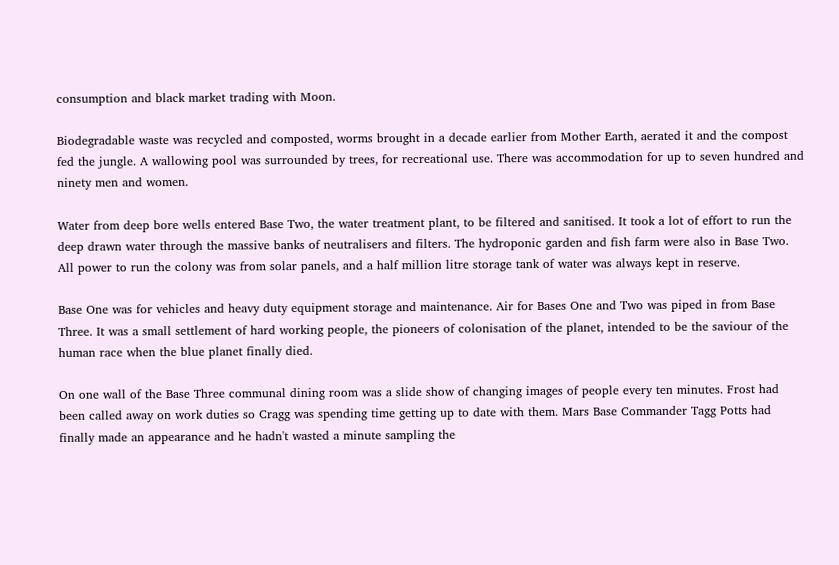consumption and black market trading with Moon.

Biodegradable waste was recycled and composted, worms brought in a decade earlier from Mother Earth, aerated it and the compost fed the jungle. A wallowing pool was surrounded by trees, for recreational use. There was accommodation for up to seven hundred and ninety men and women.

Water from deep bore wells entered Base Two, the water treatment plant, to be filtered and sanitised. It took a lot of effort to run the deep drawn water through the massive banks of neutralisers and filters. The hydroponic garden and fish farm were also in Base Two. All power to run the colony was from solar panels, and a half million litre storage tank of water was always kept in reserve.

Base One was for vehicles and heavy duty equipment storage and maintenance. Air for Bases One and Two was piped in from Base Three. It was a small settlement of hard working people, the pioneers of colonisation of the planet, intended to be the saviour of the human race when the blue planet finally died.

On one wall of the Base Three communal dining room was a slide show of changing images of people every ten minutes. Frost had been called away on work duties so Cragg was spending time getting up to date with them. Mars Base Commander Tagg Potts had finally made an appearance and he hadn't wasted a minute sampling the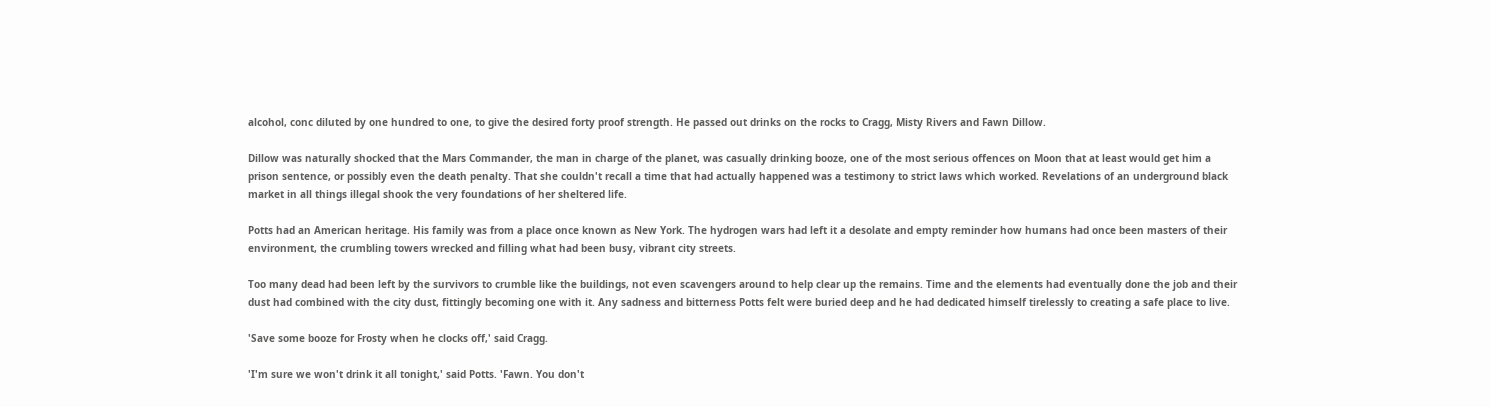alcohol, conc diluted by one hundred to one, to give the desired forty proof strength. He passed out drinks on the rocks to Cragg, Misty Rivers and Fawn Dillow.

Dillow was naturally shocked that the Mars Commander, the man in charge of the planet, was casually drinking booze, one of the most serious offences on Moon that at least would get him a prison sentence, or possibly even the death penalty. That she couldn't recall a time that had actually happened was a testimony to strict laws which worked. Revelations of an underground black market in all things illegal shook the very foundations of her sheltered life.

Potts had an American heritage. His family was from a place once known as New York. The hydrogen wars had left it a desolate and empty reminder how humans had once been masters of their environment, the crumbling towers wrecked and filling what had been busy, vibrant city streets.

Too many dead had been left by the survivors to crumble like the buildings, not even scavengers around to help clear up the remains. Time and the elements had eventually done the job and their dust had combined with the city dust, fittingly becoming one with it. Any sadness and bitterness Potts felt were buried deep and he had dedicated himself tirelessly to creating a safe place to live.

'Save some booze for Frosty when he clocks off,' said Cragg.

'I'm sure we won't drink it all tonight,' said Potts. 'Fawn. You don't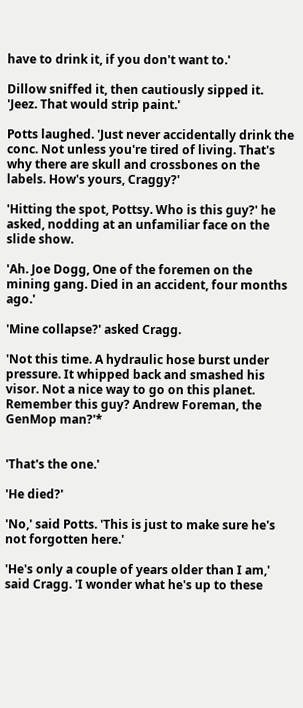have to drink it, if you don't want to.'

Dillow sniffed it, then cautiously sipped it. 'Jeez. That would strip paint.'

Potts laughed. 'Just never accidentally drink the conc. Not unless you're tired of living. That's why there are skull and crossbones on the labels. How's yours, Craggy?'

'Hitting the spot, Pottsy. Who is this guy?' he asked, nodding at an unfamiliar face on the slide show.

'Ah. Joe Dogg, One of the foremen on the mining gang. Died in an accident, four months ago.'

'Mine collapse?' asked Cragg.

'Not this time. A hydraulic hose burst under pressure. It whipped back and smashed his visor. Not a nice way to go on this planet. Remember this guy? Andrew Foreman, the GenMop man?'*


'That's the one.'

'He died?'

'No,' said Potts. 'This is just to make sure he's not forgotten here.'

'He's only a couple of years older than I am,' said Cragg. 'I wonder what he's up to these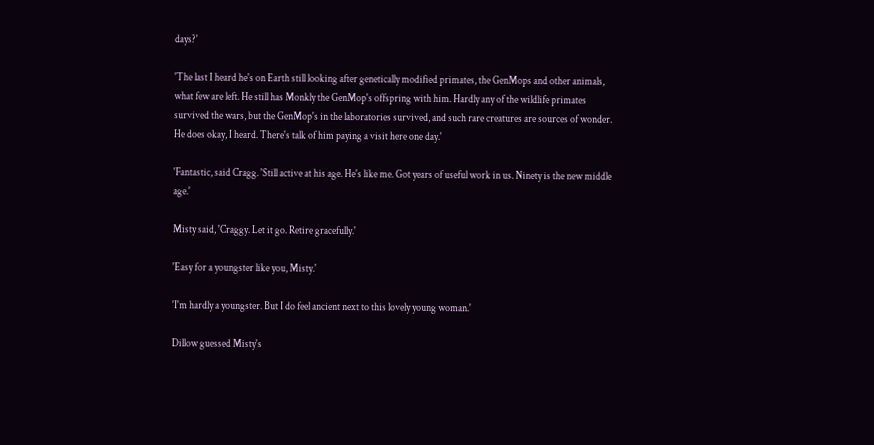days?'

'The last I heard he's on Earth still looking after genetically modified primates, the GenMops and other animals, what few are left. He still has Monkly the GenMop's offspring with him. Hardly any of the wildlife primates survived the wars, but the GenMop's in the laboratories survived, and such rare creatures are sources of wonder. He does okay, I heard. There's talk of him paying a visit here one day.'

'Fantastic, said Cragg. 'Still active at his age. He's like me. Got years of useful work in us. Ninety is the new middle age.'

Misty said, 'Craggy. Let it go. Retire gracefully.'

'Easy for a youngster like you, Misty.'

'I'm hardly a youngster. But I do feel ancient next to this lovely young woman.'

Dillow guessed Misty's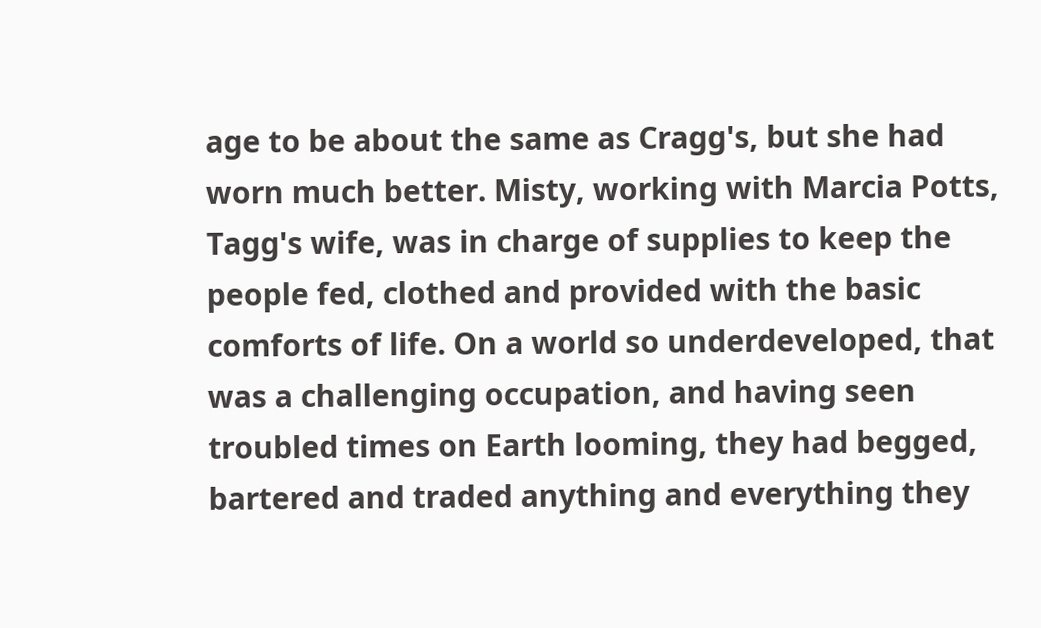age to be about the same as Cragg's, but she had worn much better. Misty, working with Marcia Potts, Tagg's wife, was in charge of supplies to keep the people fed, clothed and provided with the basic comforts of life. On a world so underdeveloped, that was a challenging occupation, and having seen troubled times on Earth looming, they had begged, bartered and traded anything and everything they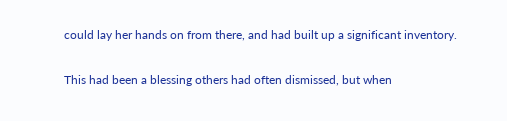could lay her hands on from there, and had built up a significant inventory.

This had been a blessing others had often dismissed, but when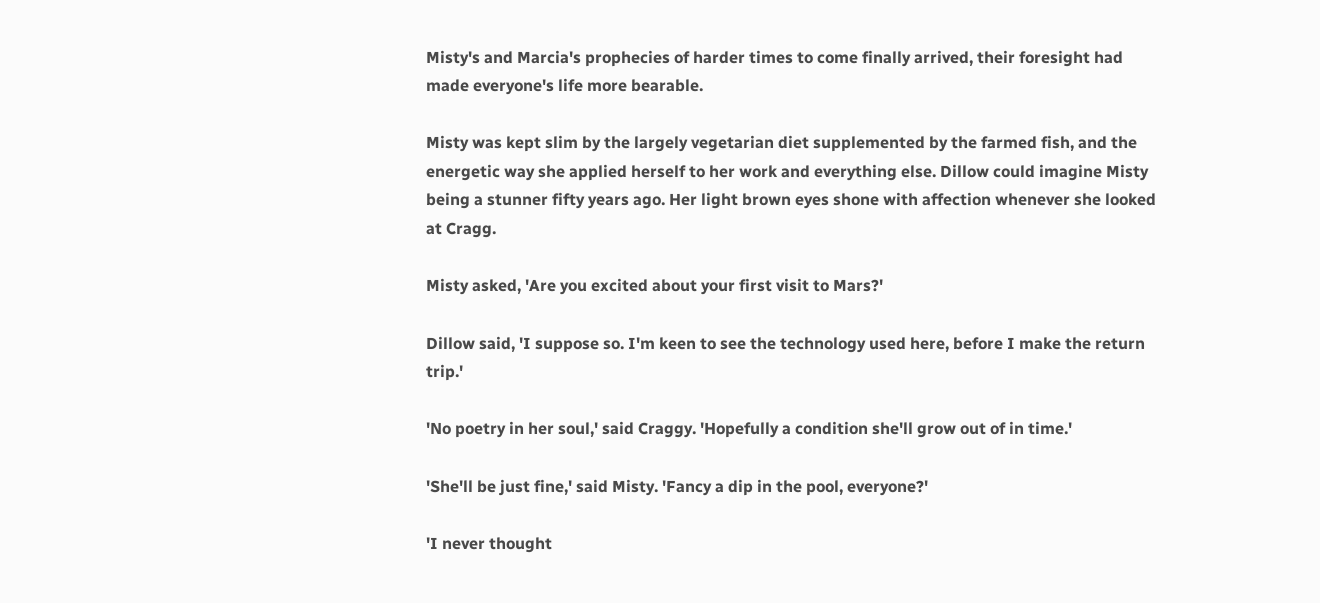Misty's and Marcia's prophecies of harder times to come finally arrived, their foresight had made everyone's life more bearable.

Misty was kept slim by the largely vegetarian diet supplemented by the farmed fish, and the energetic way she applied herself to her work and everything else. Dillow could imagine Misty being a stunner fifty years ago. Her light brown eyes shone with affection whenever she looked at Cragg.

Misty asked, 'Are you excited about your first visit to Mars?'

Dillow said, 'I suppose so. I'm keen to see the technology used here, before I make the return trip.'

'No poetry in her soul,' said Craggy. 'Hopefully a condition she'll grow out of in time.'

'She'll be just fine,' said Misty. 'Fancy a dip in the pool, everyone?'

'I never thought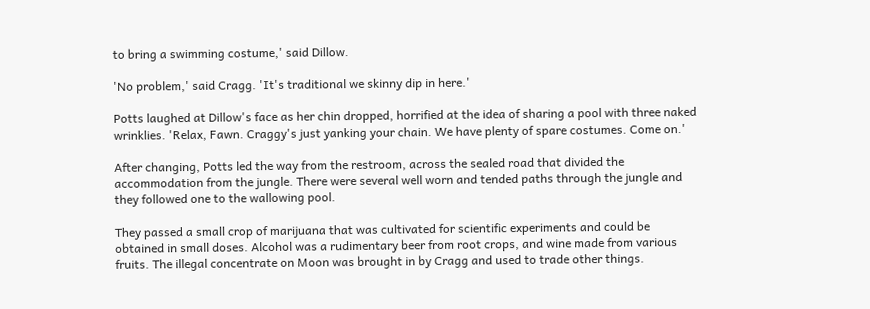to bring a swimming costume,' said Dillow.

'No problem,' said Cragg. 'It's traditional we skinny dip in here.'

Potts laughed at Dillow's face as her chin dropped, horrified at the idea of sharing a pool with three naked wrinklies. 'Relax, Fawn. Craggy's just yanking your chain. We have plenty of spare costumes. Come on.'

After changing, Potts led the way from the restroom, across the sealed road that divided the accommodation from the jungle. There were several well worn and tended paths through the jungle and they followed one to the wallowing pool.

They passed a small crop of marijuana that was cultivated for scientific experiments and could be obtained in small doses. Alcohol was a rudimentary beer from root crops, and wine made from various fruits. The illegal concentrate on Moon was brought in by Cragg and used to trade other things.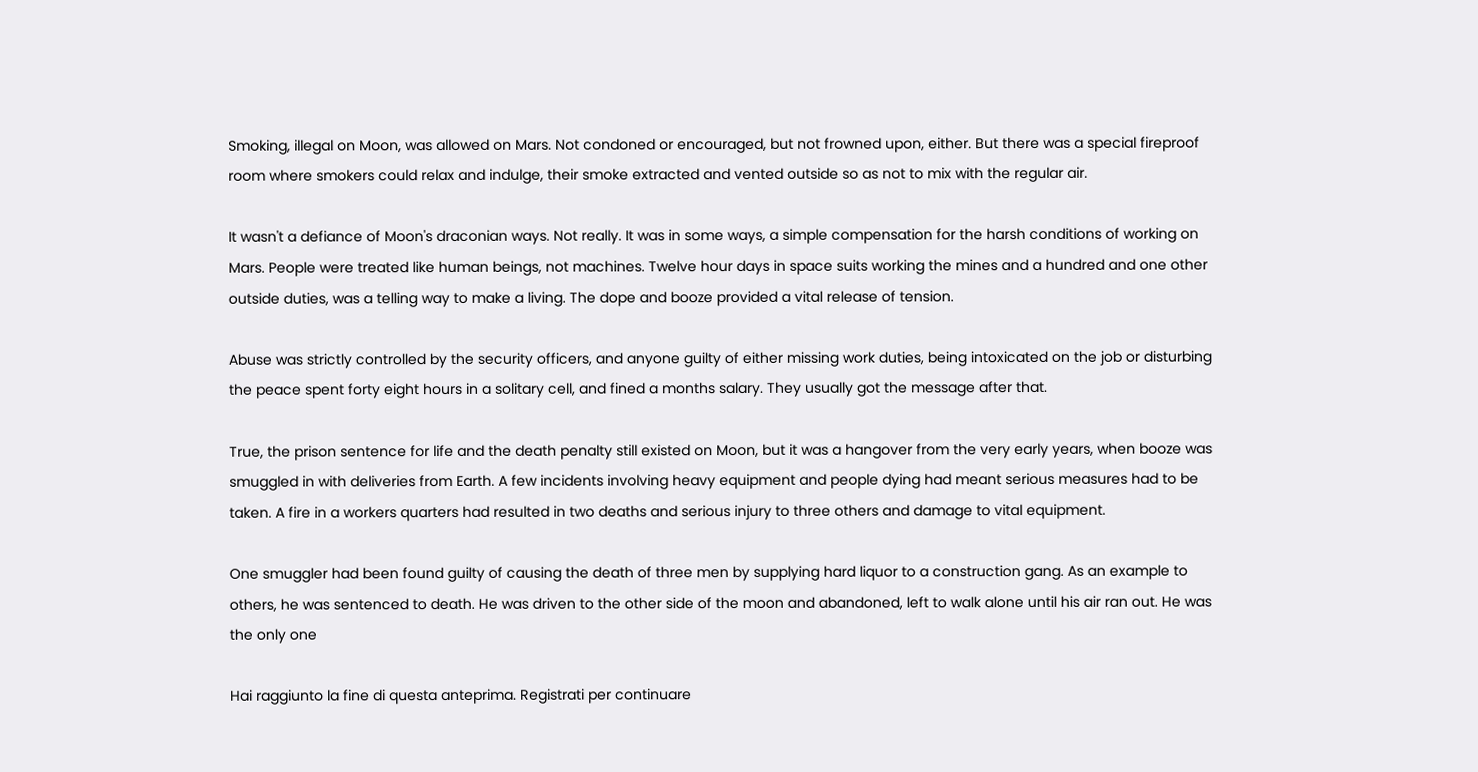Smoking, illegal on Moon, was allowed on Mars. Not condoned or encouraged, but not frowned upon, either. But there was a special fireproof room where smokers could relax and indulge, their smoke extracted and vented outside so as not to mix with the regular air.

It wasn't a defiance of Moon's draconian ways. Not really. It was in some ways, a simple compensation for the harsh conditions of working on Mars. People were treated like human beings, not machines. Twelve hour days in space suits working the mines and a hundred and one other outside duties, was a telling way to make a living. The dope and booze provided a vital release of tension.

Abuse was strictly controlled by the security officers, and anyone guilty of either missing work duties, being intoxicated on the job or disturbing the peace spent forty eight hours in a solitary cell, and fined a months salary. They usually got the message after that.

True, the prison sentence for life and the death penalty still existed on Moon, but it was a hangover from the very early years, when booze was smuggled in with deliveries from Earth. A few incidents involving heavy equipment and people dying had meant serious measures had to be taken. A fire in a workers quarters had resulted in two deaths and serious injury to three others and damage to vital equipment.

One smuggler had been found guilty of causing the death of three men by supplying hard liquor to a construction gang. As an example to others, he was sentenced to death. He was driven to the other side of the moon and abandoned, left to walk alone until his air ran out. He was the only one

Hai raggiunto la fine di questa anteprima. Registrati per continuare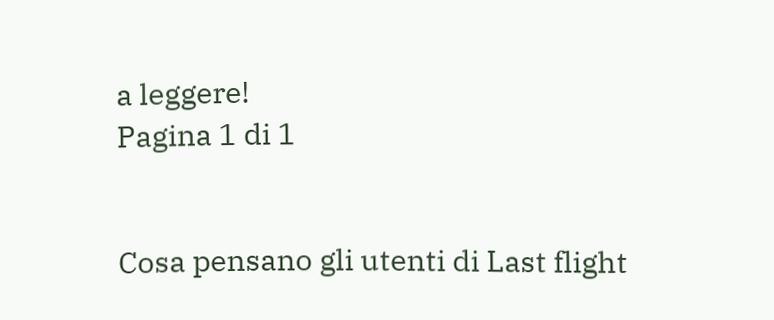a leggere!
Pagina 1 di 1


Cosa pensano gli utenti di Last flight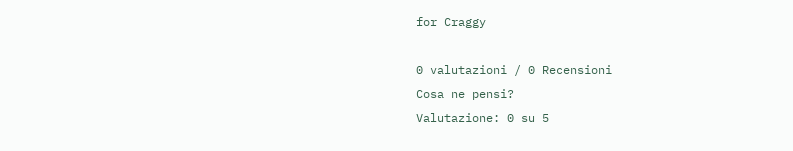for Craggy

0 valutazioni / 0 Recensioni
Cosa ne pensi?
Valutazione: 0 su 5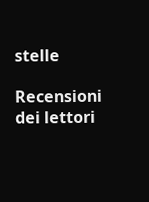stelle

Recensioni dei lettori